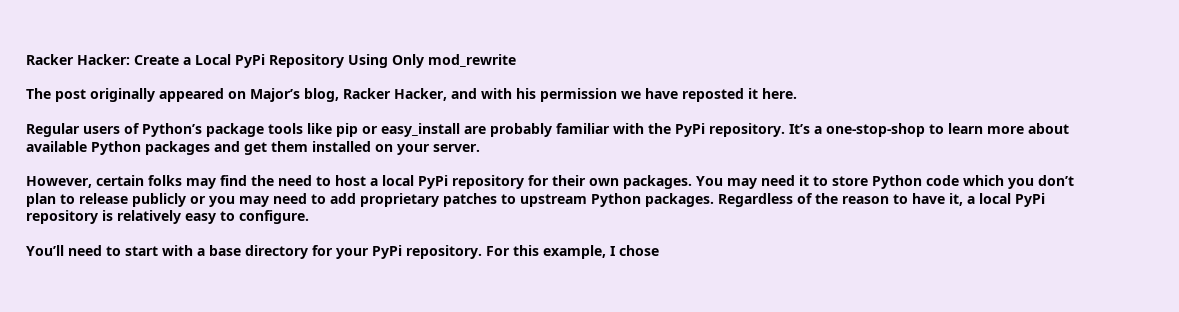Racker Hacker: Create a Local PyPi Repository Using Only mod_rewrite

The post originally appeared on Major’s blog, Racker Hacker, and with his permission we have reposted it here.

Regular users of Python’s package tools like pip or easy_install are probably familiar with the PyPi repository. It’s a one-stop-shop to learn more about available Python packages and get them installed on your server.

However, certain folks may find the need to host a local PyPi repository for their own packages. You may need it to store Python code which you don’t plan to release publicly or you may need to add proprietary patches to upstream Python packages. Regardless of the reason to have it, a local PyPi repository is relatively easy to configure.

You’ll need to start with a base directory for your PyPi repository. For this example, I chose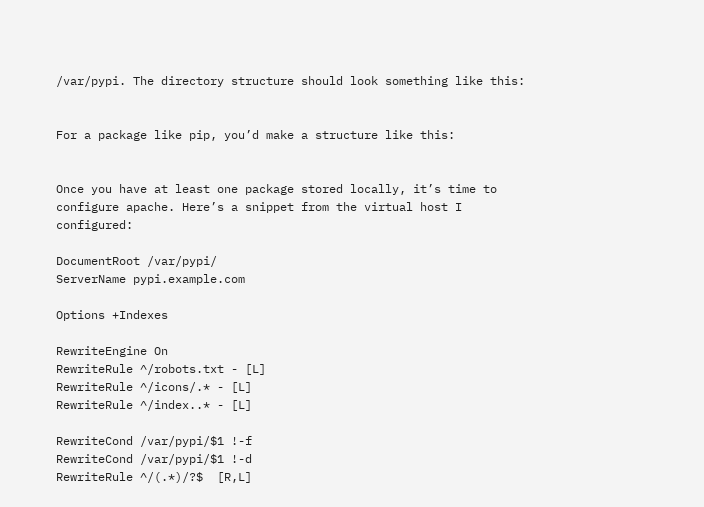/var/pypi. The directory structure should look something like this:


For a package like pip, you’d make a structure like this:


Once you have at least one package stored locally, it’s time to configure apache. Here’s a snippet from the virtual host I configured:

DocumentRoot /var/pypi/
ServerName pypi.example.com

Options +Indexes

RewriteEngine On
RewriteRule ^/robots.txt - [L]
RewriteRule ^/icons/.* - [L]
RewriteRule ^/index..* - [L]

RewriteCond /var/pypi/$1 !-f
RewriteCond /var/pypi/$1 !-d
RewriteRule ^/(.*)/?$  [R,L]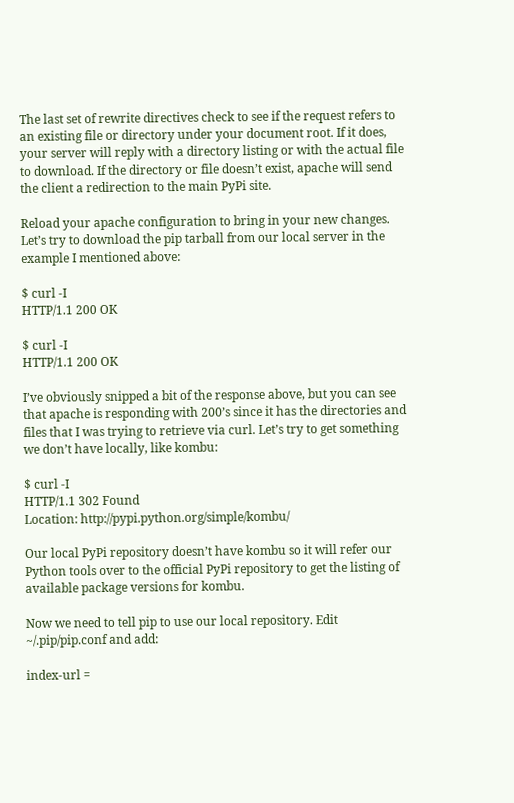The last set of rewrite directives check to see if the request refers to an existing file or directory under your document root. If it does, your server will reply with a directory listing or with the actual file to download. If the directory or file doesn’t exist, apache will send the client a redirection to the main PyPi site.

Reload your apache configuration to bring in your new changes. Let’s try to download the pip tarball from our local server in the example I mentioned above:

$ curl -I
HTTP/1.1 200 OK

$ curl -I
HTTP/1.1 200 OK

I’ve obviously snipped a bit of the response above, but you can see that apache is responding with 200’s since it has the directories and files that I was trying to retrieve via curl. Let’s try to get something we don’t have locally, like kombu:

$ curl -I
HTTP/1.1 302 Found
Location: http://pypi.python.org/simple/kombu/

Our local PyPi repository doesn’t have kombu so it will refer our Python tools over to the official PyPi repository to get the listing of available package versions for kombu.

Now we need to tell pip to use our local repository. Edit ~/.pip/pip.conf and add:

index-url =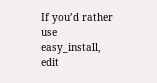If you’d rather use easy_install, edit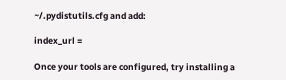~/.pydistutils.cfg and add:

index_url =

Once your tools are configured, try installing a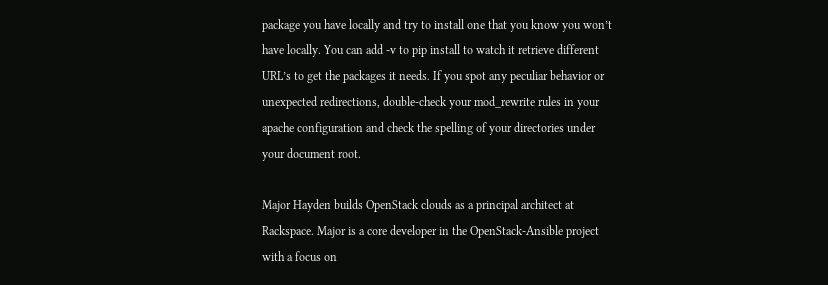package you have locally and try to install one that you know you won’t have locally. You can add -v to pip install to watch it retrieve different URL’s to get the packages it needs. If you spot any peculiar behavior or unexpected redirections, double-check your mod_rewrite rules in your apache configuration and check the spelling of your directories under your document root.

Major Hayden builds OpenStack clouds as a principal architect at Rackspace. Major is a core developer in the OpenStack-Ansible project with a focus on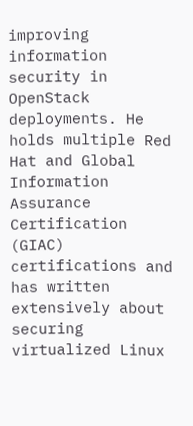improving information security in OpenStack deployments. He holds multiple Red Hat and Global Information Assurance Certification (GIAC) certifications and has written extensively about securing virtualized Linux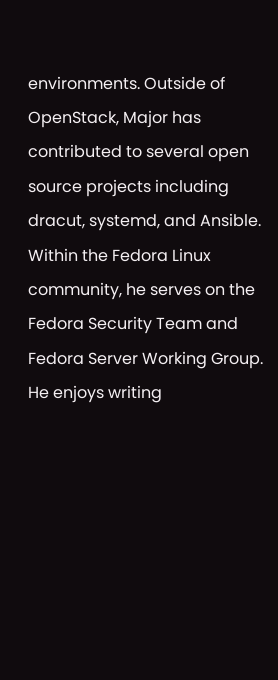environments. Outside of OpenStack, Major has contributed to several open source projects including dracut, systemd, and Ansible. Within the Fedora Linux community, he serves on the Fedora Security Team and Fedora Server Working Group. He enjoys writing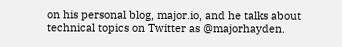on his personal blog, major.io, and he talks about technical topics on Twitter as @majorhayden.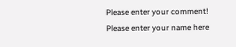Please enter your comment!
Please enter your name here